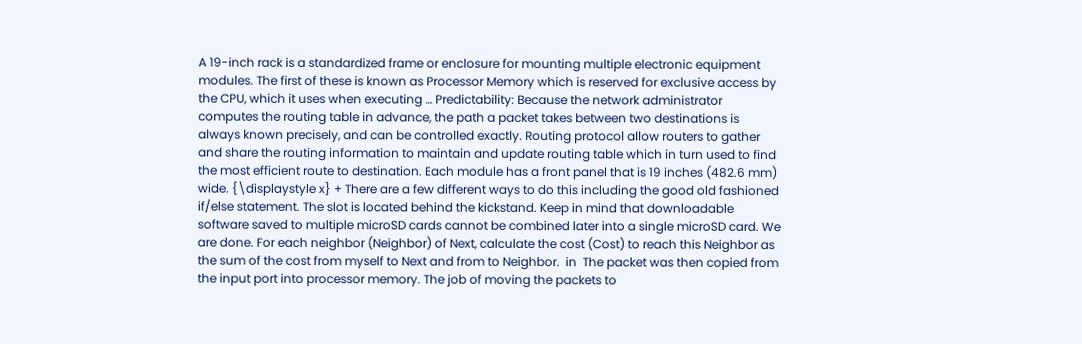A 19-inch rack is a standardized frame or enclosure for mounting multiple electronic equipment modules. The first of these is known as Processor Memory which is reserved for exclusive access by the CPU, which it uses when executing … Predictability: Because the network administrator computes the routing table in advance, the path a packet takes between two destinations is always known precisely, and can be controlled exactly. Routing protocol allow routers to gather and share the routing information to maintain and update routing table which in turn used to find the most efficient route to destination. Each module has a front panel that is 19 inches (482.6 mm) wide. {\displaystyle x} + There are a few different ways to do this including the good old fashioned if/else statement. The slot is located behind the kickstand. Keep in mind that downloadable software saved to multiple microSD cards cannot be combined later into a single microSD card. We are done. For each neighbor (Neighbor) of Next, calculate the cost (Cost) to reach this Neighbor as the sum of the cost from myself to Next and from to Neighbor.  in  The packet was then copied from the input port into processor memory. The job of moving the packets to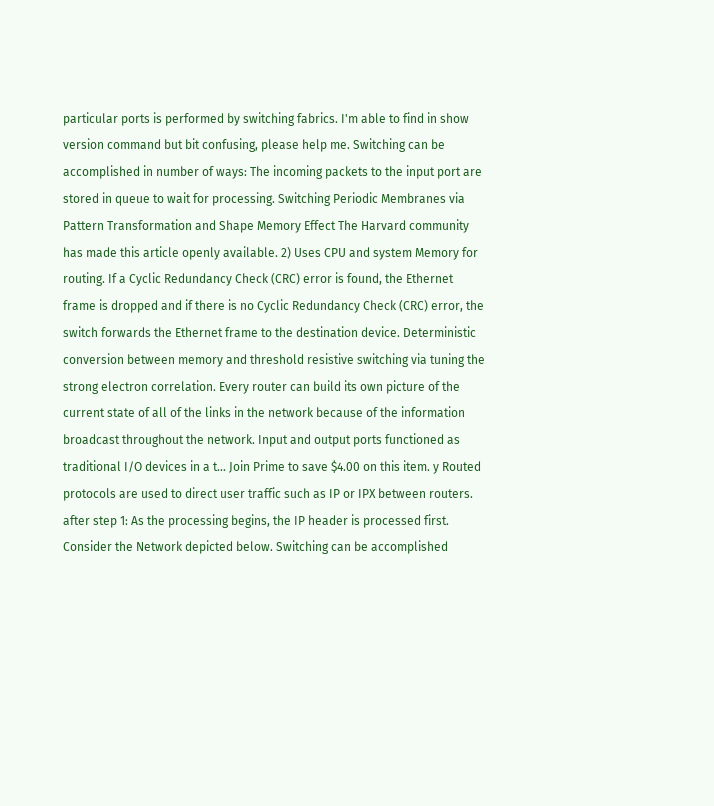particular ports is performed by switching fabrics. I'm able to find in show version command but bit confusing, please help me. Switching can be accomplished in number of ways: The incoming packets to the input port are stored in queue to wait for processing. Switching Periodic Membranes via Pattern Transformation and Shape Memory Effect The Harvard community has made this article openly available. 2) Uses CPU and system Memory for routing. If a Cyclic Redundancy Check (CRC) error is found, the Ethernet frame is dropped and if there is no Cyclic Redundancy Check (CRC) error, the switch forwards the Ethernet frame to the destination device. Deterministic conversion between memory and threshold resistive switching via tuning the strong electron correlation. Every router can build its own picture of the current state of all of the links in the network because of the information broadcast throughout the network. Input and output ports functioned as traditional I/O devices in a t… Join Prime to save $4.00 on this item. y Routed protocols are used to direct user traffic such as IP or IPX between routers. after step 1: As the processing begins, the IP header is processed first. Consider the Network depicted below. Switching can be accomplished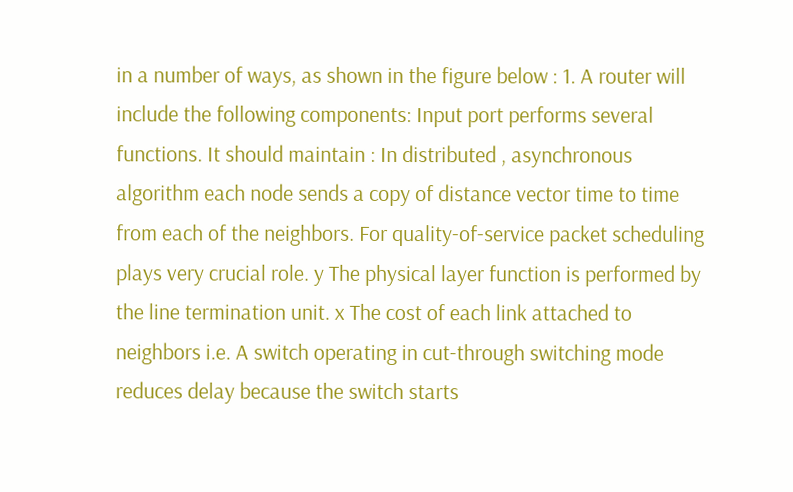in a number of ways, as shown in the figure below : 1. A router will include the following components: Input port performs several functions. It should maintain : In distributed , asynchronous algorithm each node sends a copy of distance vector time to time from each of the neighbors. For quality-of-service packet scheduling plays very crucial role. y The physical layer function is performed by the line termination unit. x The cost of each link attached to neighbors i.e. A switch operating in cut-through switching mode reduces delay because the switch starts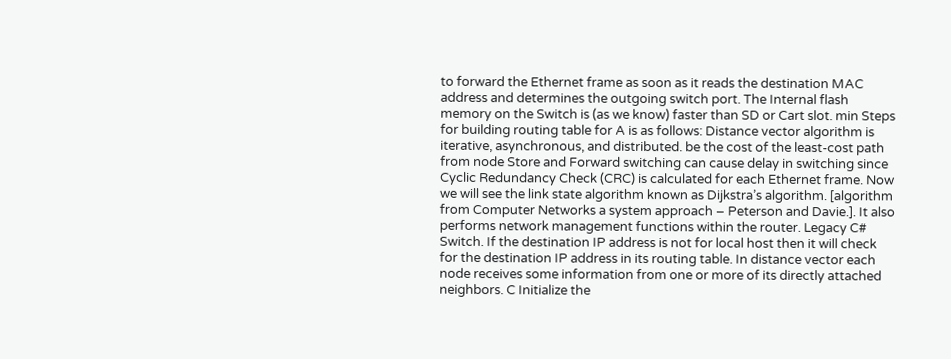to forward the Ethernet frame as soon as it reads the destination MAC address and determines the outgoing switch port. The Internal flash memory on the Switch is (as we know) faster than SD or Cart slot. min Steps for building routing table for A is as follows: Distance vector algorithm is iterative, asynchronous, and distributed. be the cost of the least-cost path from node Store and Forward switching can cause delay in switching since Cyclic Redundancy Check (CRC) is calculated for each Ethernet frame. Now we will see the link state algorithm known as Dijkstra’s algorithm. [algorithm from Computer Networks a system approach – Peterson and Davie.]. It also performs network management functions within the router. Legacy C# Switch. If the destination IP address is not for local host then it will check for the destination IP address in its routing table. In distance vector each node receives some information from one or more of its directly attached neighbors. C Initialize the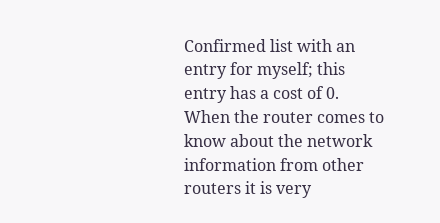Confirmed list with an entry for myself; this entry has a cost of 0. When the router comes to know about the network information from other routers it is very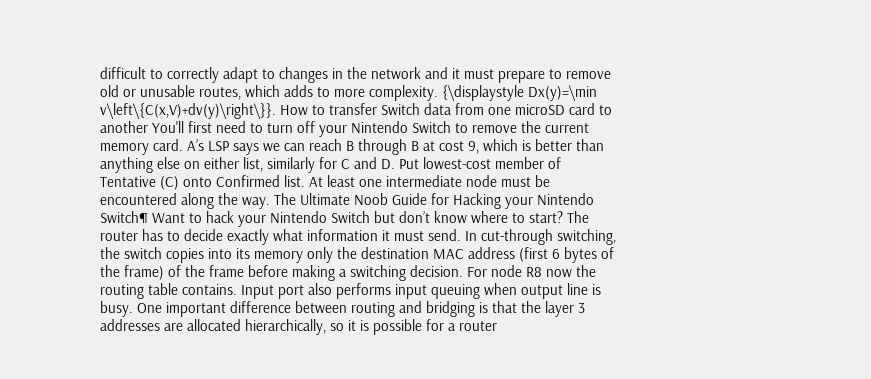difficult to correctly adapt to changes in the network and it must prepare to remove old or unusable routes, which adds to more complexity. {\displaystyle Dx(y)=\min v\left\{C(x,V)+dv(y)\right\}}. How to transfer Switch data from one microSD card to another You'll first need to turn off your Nintendo Switch to remove the current memory card. A’s LSP says we can reach B through B at cost 9, which is better than anything else on either list, similarly for C and D. Put lowest-cost member of Tentative (C) onto Confirmed list. At least one intermediate node must be encountered along the way. The Ultimate Noob Guide for Hacking your Nintendo Switch¶ Want to hack your Nintendo Switch but don’t know where to start? The router has to decide exactly what information it must send. In cut-through switching, the switch copies into its memory only the destination MAC address (first 6 bytes of the frame) of the frame before making a switching decision. For node R8 now the routing table contains. Input port also performs input queuing when output line is busy. One important difference between routing and bridging is that the layer 3 addresses are allocated hierarchically, so it is possible for a router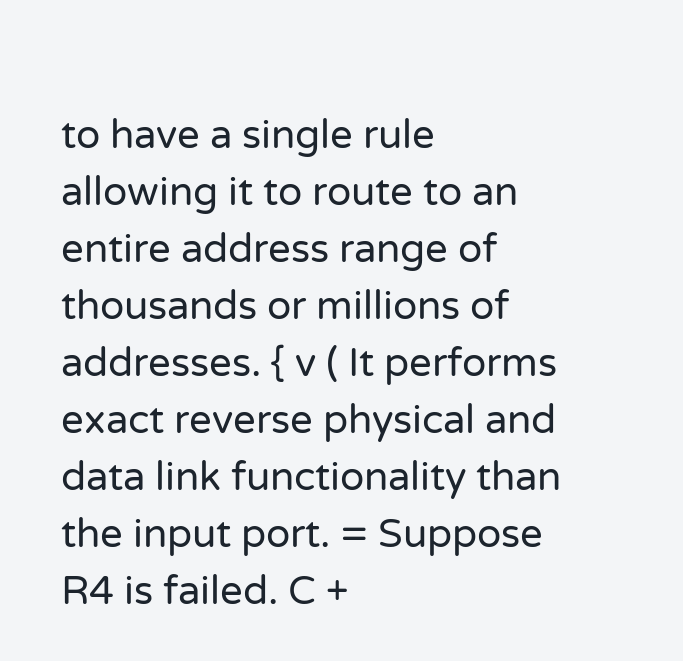to have a single rule allowing it to route to an entire address range of thousands or millions of addresses. { v ( It performs exact reverse physical and data link functionality than the input port. = Suppose R4 is failed. C +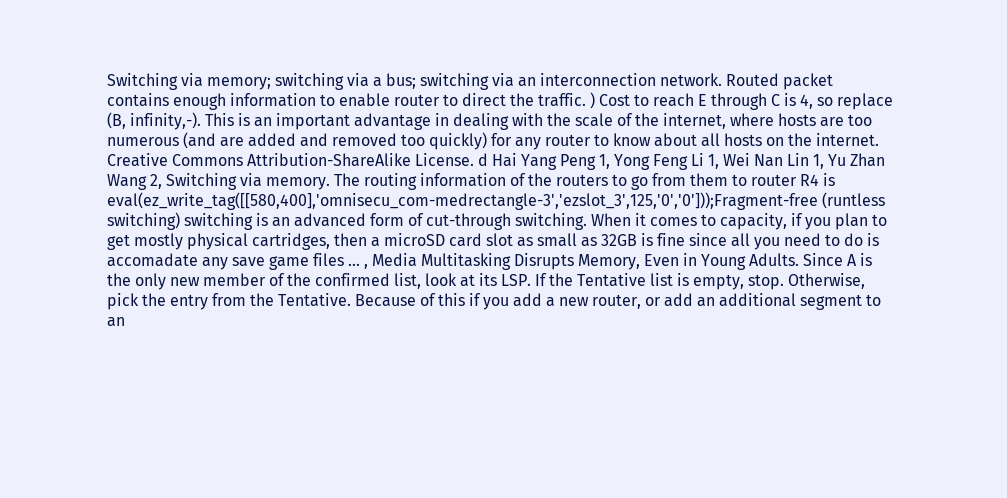Switching via memory; switching via a bus; switching via an interconnection network. Routed packet contains enough information to enable router to direct the traffic. ) Cost to reach E through C is 4, so replace (B, infinity,-). This is an important advantage in dealing with the scale of the internet, where hosts are too numerous (and are added and removed too quickly) for any router to know about all hosts on the internet. Creative Commons Attribution-ShareAlike License. d Hai Yang Peng 1, Yong Feng Li 1, Wei Nan Lin 1, Yu Zhan Wang 2, Switching via memory. The routing information of the routers to go from them to router R4 is eval(ez_write_tag([[580,400],'omnisecu_com-medrectangle-3','ezslot_3',125,'0','0']));Fragment-free (runtless switching) switching is an advanced form of cut-through switching. When it comes to capacity, if you plan to get mostly physical cartridges, then a microSD card slot as small as 32GB is fine since all you need to do is accomadate any save game files … , Media Multitasking Disrupts Memory, Even in Young Adults. Since A is the only new member of the confirmed list, look at its LSP. If the Tentative list is empty, stop. Otherwise, pick the entry from the Tentative. Because of this if you add a new router, or add an additional segment to an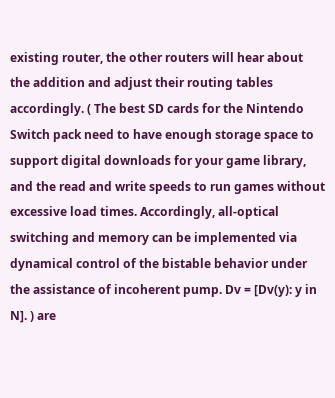existing router, the other routers will hear about the addition and adjust their routing tables accordingly. ( The best SD cards for the Nintendo Switch pack need to have enough storage space to support digital downloads for your game library, and the read and write speeds to run games without excessive load times. Accordingly, all-optical switching and memory can be implemented via dynamical control of the bistable behavior under the assistance of incoherent pump. Dv = [Dv(y): y in N]. ) are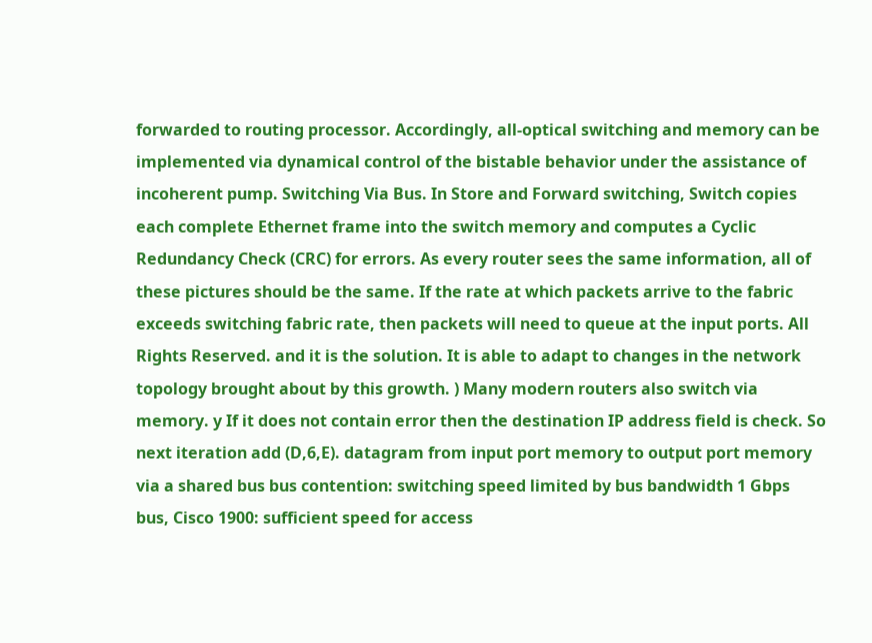forwarded to routing processor. Accordingly, all-optical switching and memory can be implemented via dynamical control of the bistable behavior under the assistance of incoherent pump. Switching Via Bus. In Store and Forward switching, Switch copies each complete Ethernet frame into the switch memory and computes a Cyclic Redundancy Check (CRC) for errors. As every router sees the same information, all of these pictures should be the same. If the rate at which packets arrive to the fabric exceeds switching fabric rate, then packets will need to queue at the input ports. All Rights Reserved. and it is the solution. It is able to adapt to changes in the network topology brought about by this growth. ) Many modern routers also switch via memory. y If it does not contain error then the destination IP address field is check. So next iteration add (D,6,E). datagram from input port memory to output port memory via a shared bus bus contention: switching speed limited by bus bandwidth 1 Gbps bus, Cisco 1900: sufficient speed for access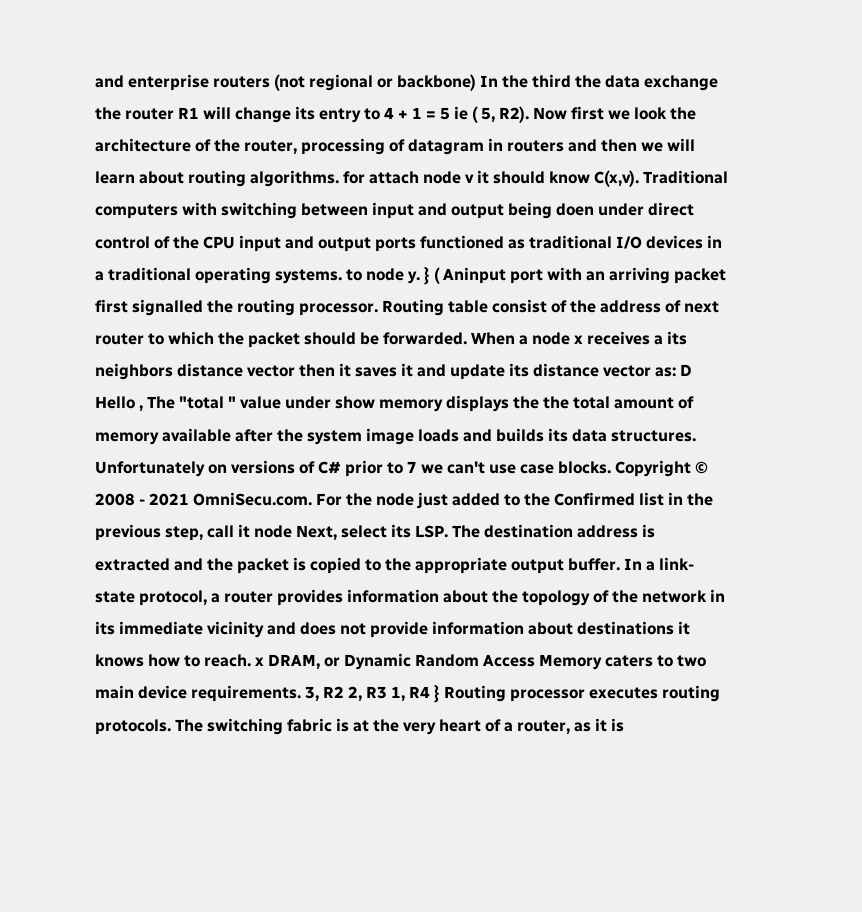and enterprise routers (not regional or backbone) In the third the data exchange the router R1 will change its entry to 4 + 1 = 5 ie ( 5, R2). Now first we look the architecture of the router, processing of datagram in routers and then we will learn about routing algorithms. for attach node v it should know C(x,v). Traditional computers with switching between input and output being doen under direct control of the CPU input and output ports functioned as traditional I/O devices in a traditional operating systems. to node y. } ( Aninput port with an arriving packet first signalled the routing processor. Routing table consist of the address of next router to which the packet should be forwarded. When a node x receives a its neighbors distance vector then it saves it and update its distance vector as: D Hello , The "total " value under show memory displays the the total amount of memory available after the system image loads and builds its data structures. Unfortunately on versions of C# prior to 7 we can't use case blocks. Copyright © 2008 - 2021 OmniSecu.com. For the node just added to the Confirmed list in the previous step, call it node Next, select its LSP. The destination address is extracted and the packet is copied to the appropriate output buffer. In a link-state protocol, a router provides information about the topology of the network in its immediate vicinity and does not provide information about destinations it knows how to reach. x DRAM, or Dynamic Random Access Memory caters to two main device requirements. 3, R2 2, R3 1, R4 } Routing processor executes routing protocols. The switching fabric is at the very heart of a router, as it is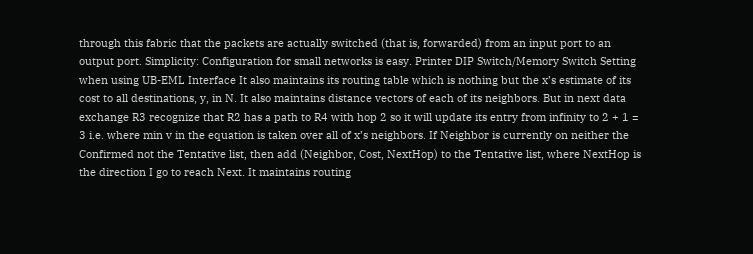through this fabric that the packets are actually switched (that is, forwarded) from an input port to an output port. Simplicity: Configuration for small networks is easy. Printer DIP Switch/Memory Switch Setting when using UB-EML Interface It also maintains its routing table which is nothing but the x’s estimate of its cost to all destinations, y, in N. It also maintains distance vectors of each of its neighbors. But in next data exchange R3 recognize that R2 has a path to R4 with hop 2 so it will update its entry from infinity to 2 + 1 = 3 i.e. where min v in the equation is taken over all of x’s neighbors. If Neighbor is currently on neither the Confirmed not the Tentative list, then add (Neighbor, Cost, NextHop) to the Tentative list, where NextHop is the direction I go to reach Next. It maintains routing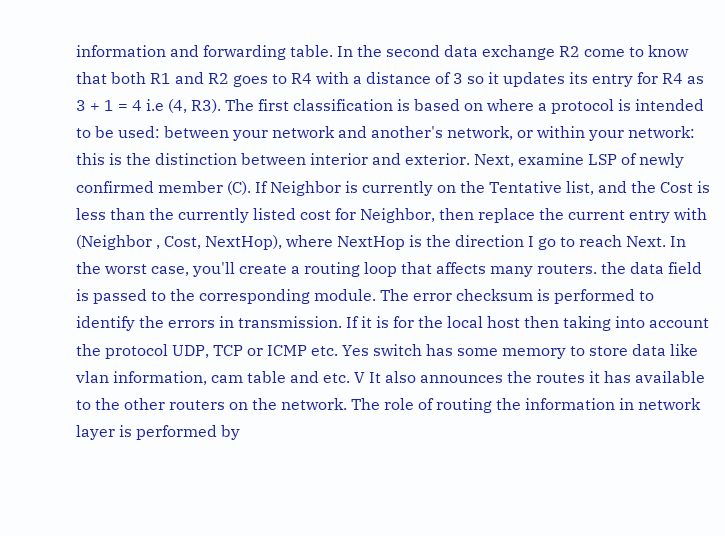information and forwarding table. In the second data exchange R2 come to know that both R1 and R2 goes to R4 with a distance of 3 so it updates its entry for R4 as 3 + 1 = 4 i.e (4, R3). The first classification is based on where a protocol is intended to be used: between your network and another's network, or within your network: this is the distinction between interior and exterior. Next, examine LSP of newly confirmed member (C). If Neighbor is currently on the Tentative list, and the Cost is less than the currently listed cost for Neighbor, then replace the current entry with (Neighbor , Cost, NextHop), where NextHop is the direction I go to reach Next. In the worst case, you'll create a routing loop that affects many routers. the data field is passed to the corresponding module. The error checksum is performed to identify the errors in transmission. If it is for the local host then taking into account the protocol UDP, TCP or ICMP etc. Yes switch has some memory to store data like vlan information, cam table and etc. V It also announces the routes it has available to the other routers on the network. The role of routing the information in network layer is performed by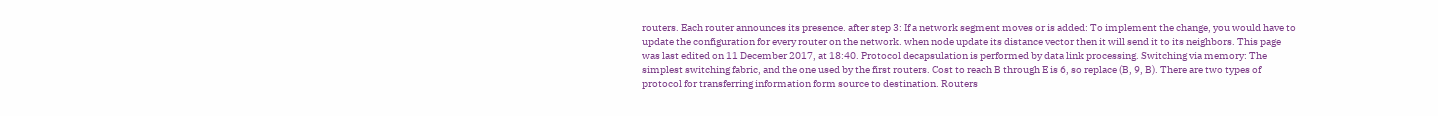routers. Each router announces its presence. after step 3: If a network segment moves or is added: To implement the change, you would have to update the configuration for every router on the network. when node update its distance vector then it will send it to its neighbors. This page was last edited on 11 December 2017, at 18:40. Protocol decapsulation is performed by data link processing. Switching via memory: The simplest switching fabric, and the one used by the first routers. Cost to reach B through E is 6, so replace (B, 9, B). There are two types of protocol for transferring information form source to destination. Routers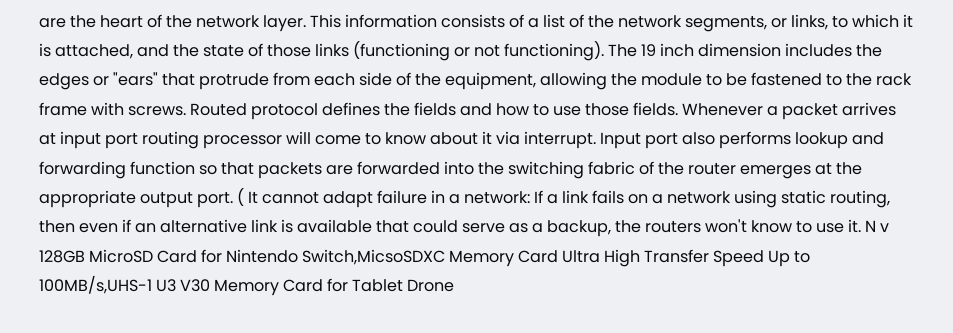are the heart of the network layer. This information consists of a list of the network segments, or links, to which it is attached, and the state of those links (functioning or not functioning). The 19 inch dimension includes the edges or "ears" that protrude from each side of the equipment, allowing the module to be fastened to the rack frame with screws. Routed protocol defines the fields and how to use those fields. Whenever a packet arrives at input port routing processor will come to know about it via interrupt. Input port also performs lookup and forwarding function so that packets are forwarded into the switching fabric of the router emerges at the appropriate output port. ( It cannot adapt failure in a network: If a link fails on a network using static routing, then even if an alternative link is available that could serve as a backup, the routers won't know to use it. N v 128GB MicroSD Card for Nintendo Switch,MicsoSDXC Memory Card Ultra High Transfer Speed Up to 100MB/s,UHS-1 U3 V30 Memory Card for Tablet Drone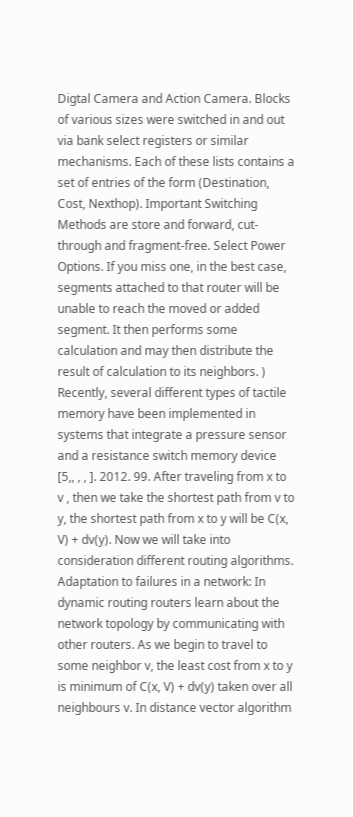Digtal Camera and Action Camera. Blocks of various sizes were switched in and out via bank select registers or similar mechanisms. Each of these lists contains a set of entries of the form (Destination, Cost, Nexthop). Important Switching Methods are store and forward, cut-through and fragment-free. Select Power Options. If you miss one, in the best case, segments attached to that router will be unable to reach the moved or added segment. It then performs some calculation and may then distribute the result of calculation to its neighbors. ) Recently, several different types of tactile memory have been implemented in systems that integrate a pressure sensor and a resistance switch memory device [5,, , , ]. 2012. 99. After traveling from x to v , then we take the shortest path from v to y, the shortest path from x to y will be C(x, V) + dv(y). Now we will take into consideration different routing algorithms. Adaptation to failures in a network: In dynamic routing routers learn about the network topology by communicating with other routers. As we begin to travel to some neighbor v, the least cost from x to y is minimum of C(x, V) + dv(y) taken over all neighbours v. In distance vector algorithm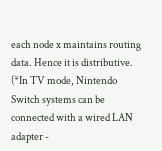each node x maintains routing data. Hence it is distributive. (*In TV mode, Nintendo Switch systems can be connected with a wired LAN adapter -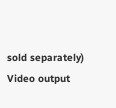sold separately) Video output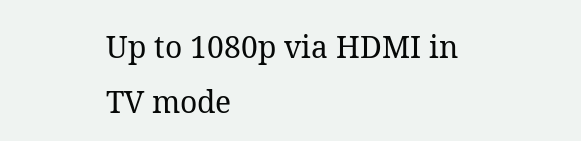Up to 1080p via HDMI in TV mode